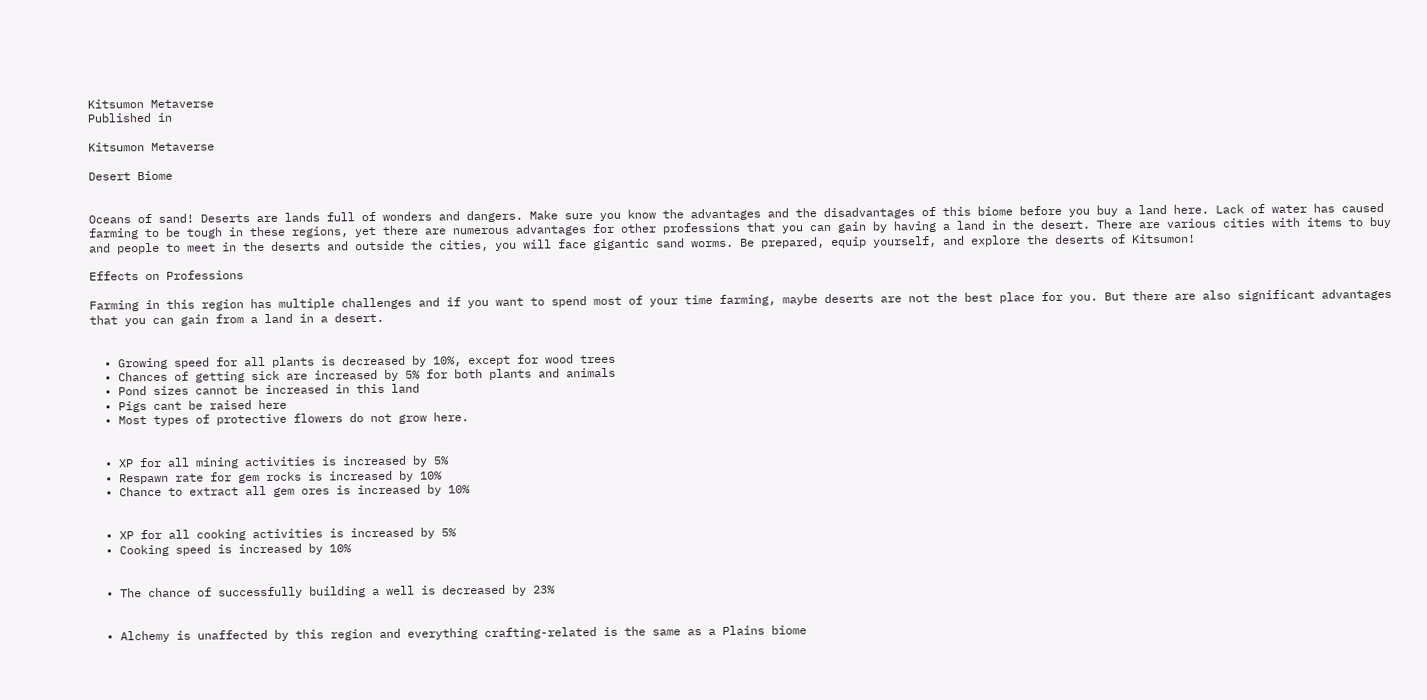Kitsumon Metaverse
Published in

Kitsumon Metaverse

Desert Biome


Oceans of sand! Deserts are lands full of wonders and dangers. Make sure you know the advantages and the disadvantages of this biome before you buy a land here. Lack of water has caused farming to be tough in these regions, yet there are numerous advantages for other professions that you can gain by having a land in the desert. There are various cities with items to buy and people to meet in the deserts and outside the cities, you will face gigantic sand worms. Be prepared, equip yourself, and explore the deserts of Kitsumon!

Effects on Professions

Farming in this region has multiple challenges and if you want to spend most of your time farming, maybe deserts are not the best place for you. But there are also significant advantages that you can gain from a land in a desert.


  • Growing speed for all plants is decreased by 10%, except for wood trees
  • Chances of getting sick are increased by 5% for both plants and animals
  • Pond sizes cannot be increased in this land
  • Pigs cant be raised here
  • Most types of protective flowers do not grow here.


  • XP for all mining activities is increased by 5%
  • Respawn rate for gem rocks is increased by 10%
  • Chance to extract all gem ores is increased by 10%


  • XP for all cooking activities is increased by 5%
  • Cooking speed is increased by 10%


  • The chance of successfully building a well is decreased by 23%


  • Alchemy is unaffected by this region and everything crafting-related is the same as a Plains biome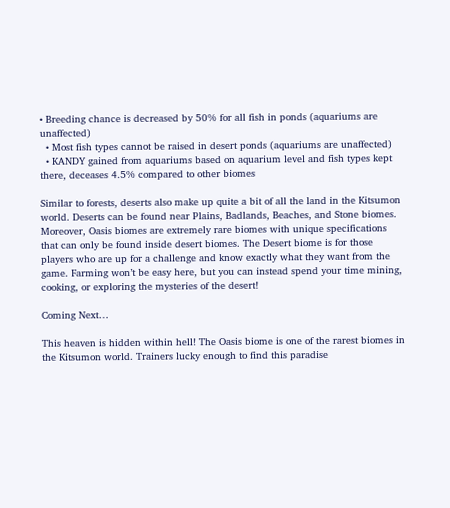• Breeding chance is decreased by 50% for all fish in ponds (aquariums are unaffected)
  • Most fish types cannot be raised in desert ponds (aquariums are unaffected)
  • KANDY gained from aquariums based on aquarium level and fish types kept there, deceases 4.5% compared to other biomes

Similar to forests, deserts also make up quite a bit of all the land in the Kitsumon world. Deserts can be found near Plains, Badlands, Beaches, and Stone biomes. Moreover, Oasis biomes are extremely rare biomes with unique specifications that can only be found inside desert biomes. The Desert biome is for those players who are up for a challenge and know exactly what they want from the game. Farming won’t be easy here, but you can instead spend your time mining, cooking, or exploring the mysteries of the desert!

Coming Next…

This heaven is hidden within hell! The Oasis biome is one of the rarest biomes in the Kitsumon world. Trainers lucky enough to find this paradise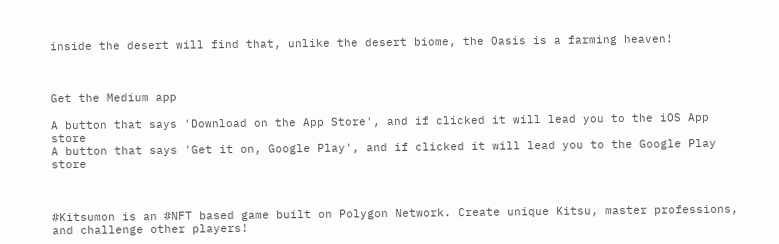inside the desert will find that, unlike the desert biome, the Oasis is a farming heaven!



Get the Medium app

A button that says 'Download on the App Store', and if clicked it will lead you to the iOS App store
A button that says 'Get it on, Google Play', and if clicked it will lead you to the Google Play store



#Kitsumon is an #NFT based game built on Polygon Network. Create unique Kitsu, master professions, and challenge other players!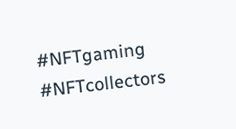#NFTgaming #NFTcollectors